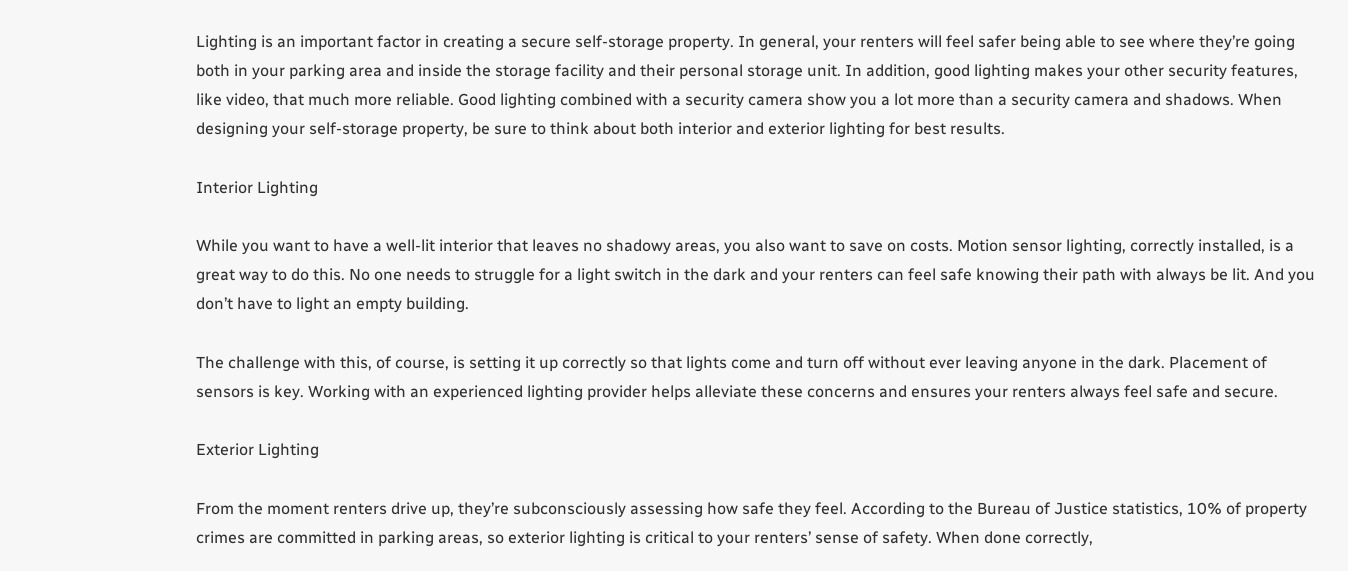Lighting is an important factor in creating a secure self-storage property. In general, your renters will feel safer being able to see where they’re going both in your parking area and inside the storage facility and their personal storage unit. In addition, good lighting makes your other security features, like video, that much more reliable. Good lighting combined with a security camera show you a lot more than a security camera and shadows. When designing your self-storage property, be sure to think about both interior and exterior lighting for best results.

Interior Lighting

While you want to have a well-lit interior that leaves no shadowy areas, you also want to save on costs. Motion sensor lighting, correctly installed, is a great way to do this. No one needs to struggle for a light switch in the dark and your renters can feel safe knowing their path with always be lit. And you don’t have to light an empty building.

The challenge with this, of course, is setting it up correctly so that lights come and turn off without ever leaving anyone in the dark. Placement of sensors is key. Working with an experienced lighting provider helps alleviate these concerns and ensures your renters always feel safe and secure.

Exterior Lighting

From the moment renters drive up, they’re subconsciously assessing how safe they feel. According to the Bureau of Justice statistics, 10% of property crimes are committed in parking areas, so exterior lighting is critical to your renters’ sense of safety. When done correctly,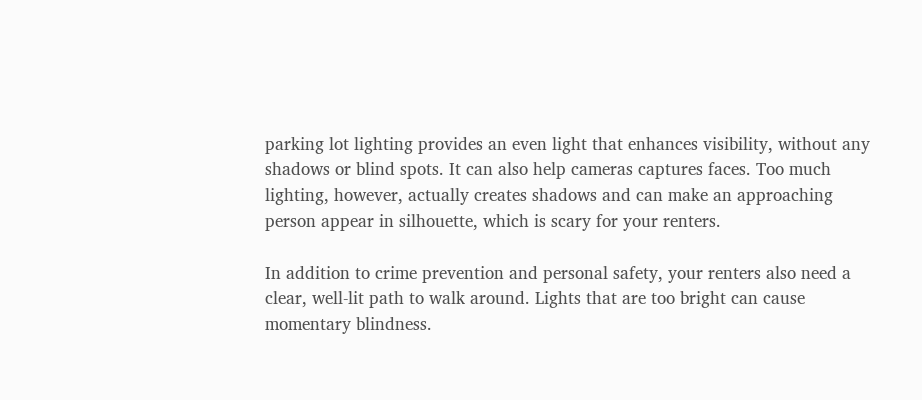parking lot lighting provides an even light that enhances visibility, without any shadows or blind spots. It can also help cameras captures faces. Too much lighting, however, actually creates shadows and can make an approaching person appear in silhouette, which is scary for your renters.

In addition to crime prevention and personal safety, your renters also need a clear, well-lit path to walk around. Lights that are too bright can cause momentary blindness.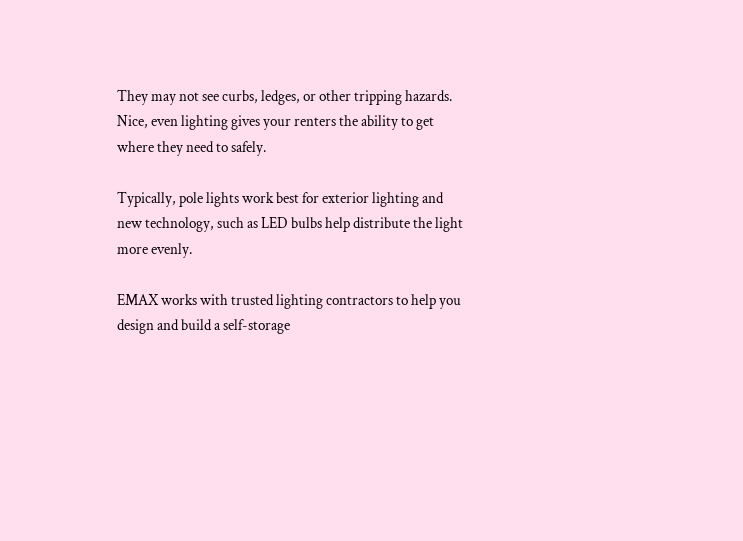They may not see curbs, ledges, or other tripping hazards. Nice, even lighting gives your renters the ability to get where they need to safely.

Typically, pole lights work best for exterior lighting and new technology, such as LED bulbs help distribute the light more evenly.

EMAX works with trusted lighting contractors to help you design and build a self-storage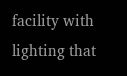facility with lighting that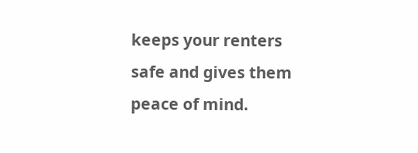keeps your renters safe and gives them peace of mind.